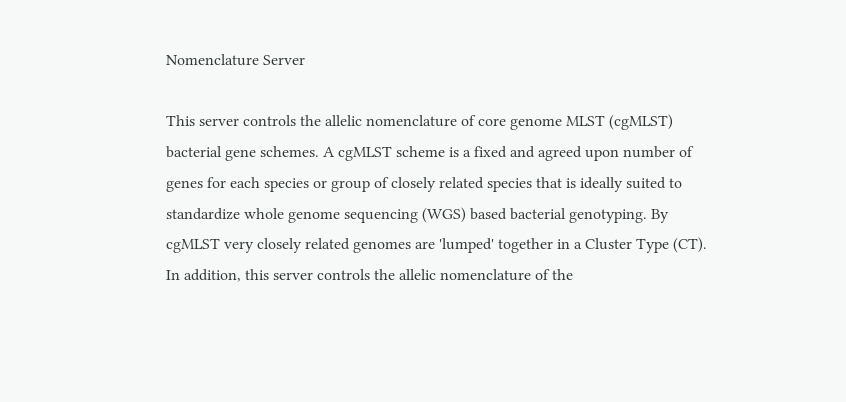Nomenclature Server

This server controls the allelic nomenclature of core genome MLST (cgMLST) bacterial gene schemes. A cgMLST scheme is a fixed and agreed upon number of genes for each species or group of closely related species that is ideally suited to standardize whole genome sequencing (WGS) based bacterial genotyping. By cgMLST very closely related genomes are 'lumped' together in a Cluster Type (CT). In addition, this server controls the allelic nomenclature of the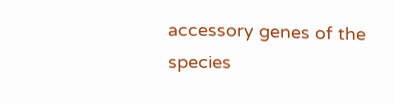accessory genes of the species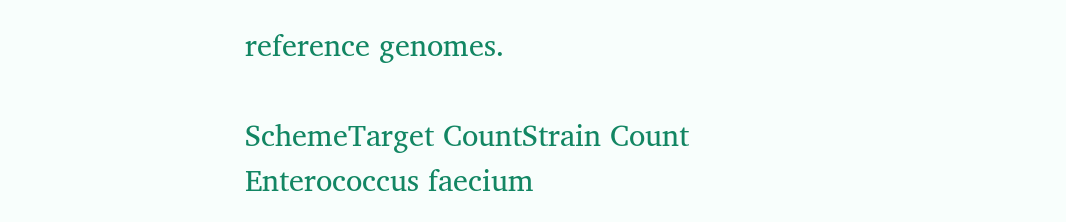reference genomes.

SchemeTarget CountStrain Count
Enterococcus faecium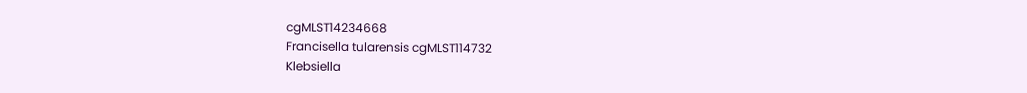cgMLST14234668
Francisella tularensis cgMLST114732
Klebsiella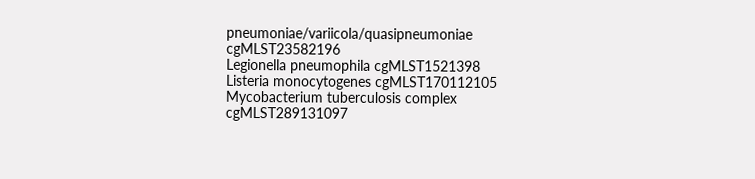pneumoniae/variicola/quasipneumoniae cgMLST23582196
Legionella pneumophila cgMLST1521398
Listeria monocytogenes cgMLST170112105
Mycobacterium tuberculosis complex cgMLST289131097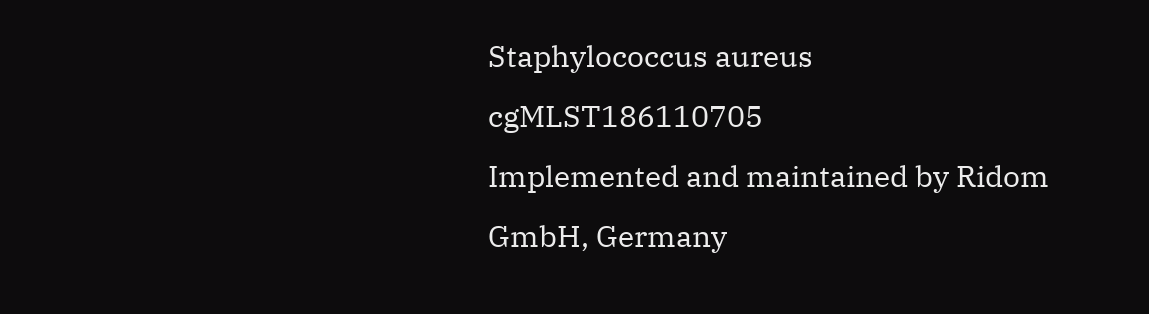Staphylococcus aureus cgMLST186110705
Implemented and maintained by Ridom GmbH, Germany